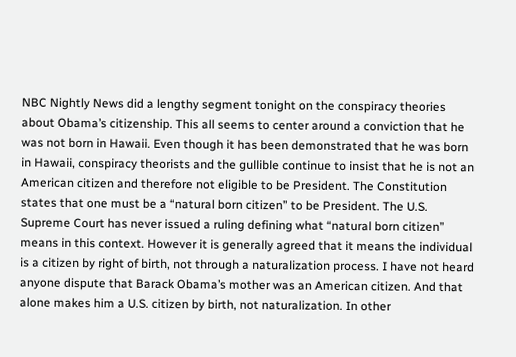NBC Nightly News did a lengthy segment tonight on the conspiracy theories about Obama’s citizenship. This all seems to center around a conviction that he was not born in Hawaii. Even though it has been demonstrated that he was born in Hawaii, conspiracy theorists and the gullible continue to insist that he is not an American citizen and therefore not eligible to be President. The Constitution states that one must be a “natural born citizen” to be President. The U.S. Supreme Court has never issued a ruling defining what “natural born citizen” means in this context. However it is generally agreed that it means the individual is a citizen by right of birth, not through a naturalization process. I have not heard anyone dispute that Barack Obama’s mother was an American citizen. And that alone makes him a U.S. citizen by birth, not naturalization. In other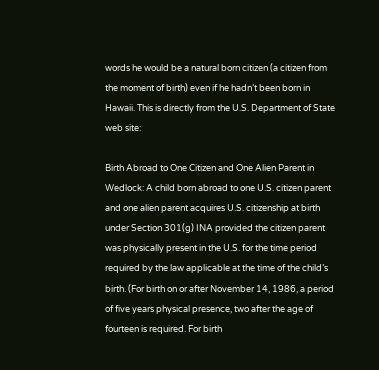words he would be a natural born citizen (a citizen from the moment of birth) even if he hadn’t been born in Hawaii. This is directly from the U.S. Department of State web site:

Birth Abroad to One Citizen and One Alien Parent in Wedlock: A child born abroad to one U.S. citizen parent and one alien parent acquires U.S. citizenship at birth under Section 301(g) INA provided the citizen parent was physically present in the U.S. for the time period required by the law applicable at the time of the child’s birth. (For birth on or after November 14, 1986, a period of five years physical presence, two after the age of fourteen is required. For birth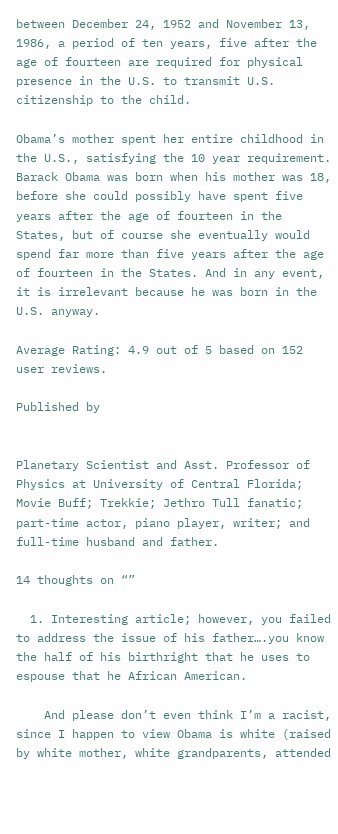between December 24, 1952 and November 13, 1986, a period of ten years, five after the age of fourteen are required for physical presence in the U.S. to transmit U.S. citizenship to the child.

Obama’s mother spent her entire childhood in the U.S., satisfying the 10 year requirement. Barack Obama was born when his mother was 18, before she could possibly have spent five years after the age of fourteen in the States, but of course she eventually would spend far more than five years after the age of fourteen in the States. And in any event, it is irrelevant because he was born in the U.S. anyway.

Average Rating: 4.9 out of 5 based on 152 user reviews.

Published by


Planetary Scientist and Asst. Professor of Physics at University of Central Florida; Movie Buff; Trekkie; Jethro Tull fanatic; part-time actor, piano player, writer; and full-time husband and father.

14 thoughts on “”

  1. Interesting article; however, you failed to address the issue of his father….you know the half of his birthright that he uses to espouse that he African American.

    And please don’t even think I’m a racist, since I happen to view Obama is white (raised by white mother, white grandparents, attended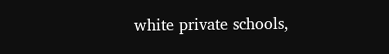white private schools,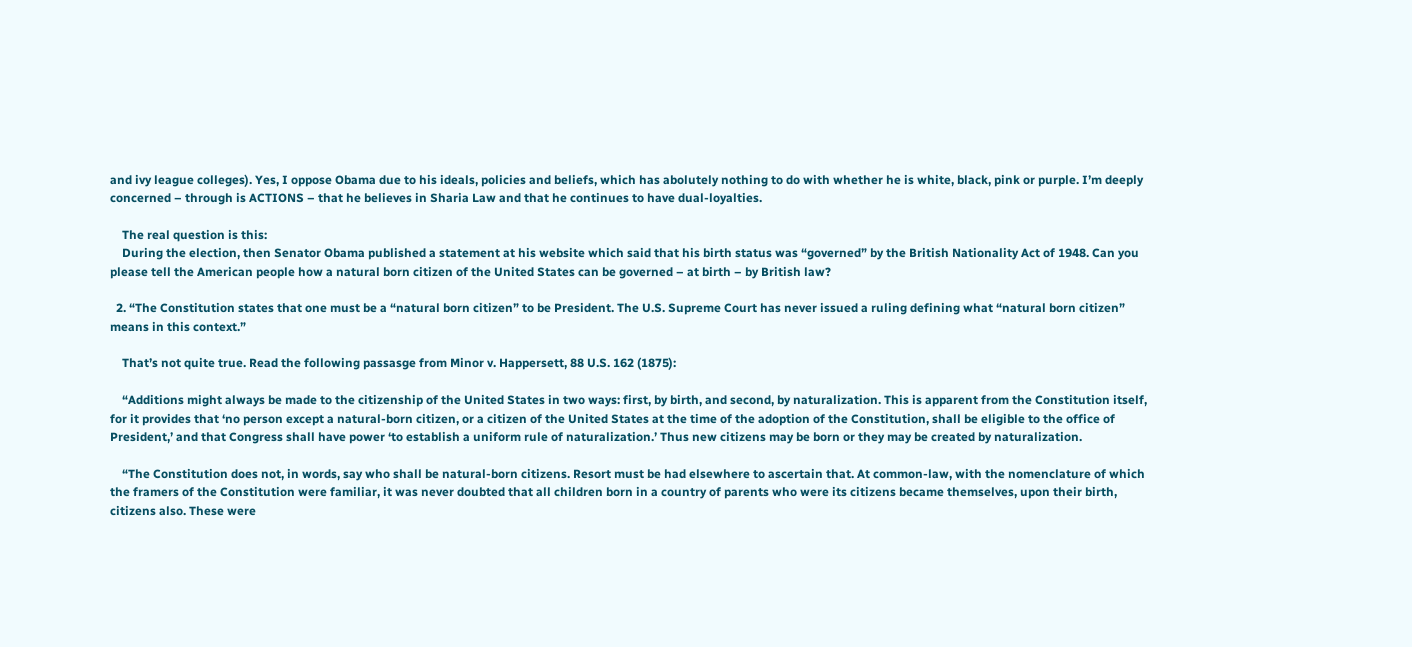and ivy league colleges). Yes, I oppose Obama due to his ideals, policies and beliefs, which has abolutely nothing to do with whether he is white, black, pink or purple. I’m deeply concerned – through is ACTIONS – that he believes in Sharia Law and that he continues to have dual-loyalties.

    The real question is this:
    During the election, then Senator Obama published a statement at his website which said that his birth status was “governed” by the British Nationality Act of 1948. Can you please tell the American people how a natural born citizen of the United States can be governed – at birth – by British law?

  2. “The Constitution states that one must be a “natural born citizen” to be President. The U.S. Supreme Court has never issued a ruling defining what “natural born citizen” means in this context.”

    That’s not quite true. Read the following passasge from Minor v. Happersett, 88 U.S. 162 (1875):

    “Additions might always be made to the citizenship of the United States in two ways: first, by birth, and second, by naturalization. This is apparent from the Constitution itself, for it provides that ‘no person except a natural-born citizen, or a citizen of the United States at the time of the adoption of the Constitution, shall be eligible to the office of President,’ and that Congress shall have power ‘to establish a uniform rule of naturalization.’ Thus new citizens may be born or they may be created by naturalization.

    “The Constitution does not, in words, say who shall be natural-born citizens. Resort must be had elsewhere to ascertain that. At common-law, with the nomenclature of which the framers of the Constitution were familiar, it was never doubted that all children born in a country of parents who were its citizens became themselves, upon their birth, citizens also. These were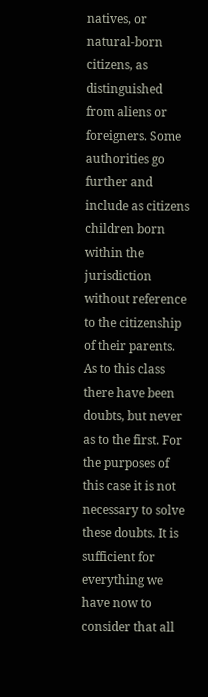natives, or natural-born citizens, as distinguished from aliens or foreigners. Some authorities go further and include as citizens children born within the jurisdiction without reference to the citizenship of their parents. As to this class there have been doubts, but never as to the first. For the purposes of this case it is not necessary to solve these doubts. It is sufficient for everything we have now to consider that all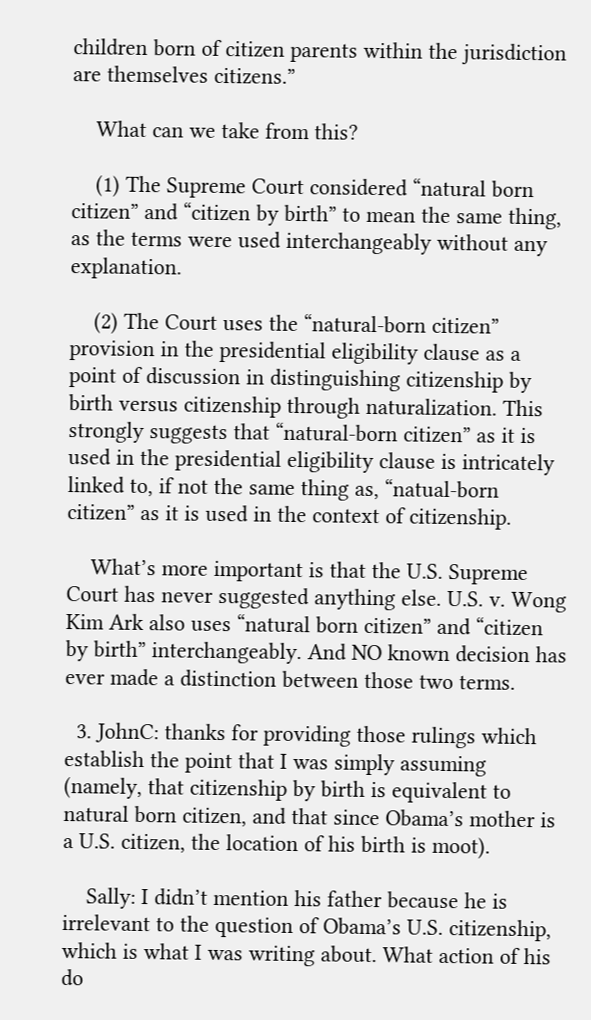children born of citizen parents within the jurisdiction are themselves citizens.”

    What can we take from this?

    (1) The Supreme Court considered “natural born citizen” and “citizen by birth” to mean the same thing, as the terms were used interchangeably without any explanation.

    (2) The Court uses the “natural-born citizen” provision in the presidential eligibility clause as a point of discussion in distinguishing citizenship by birth versus citizenship through naturalization. This strongly suggests that “natural-born citizen” as it is used in the presidential eligibility clause is intricately linked to, if not the same thing as, “natual-born citizen” as it is used in the context of citizenship.

    What’s more important is that the U.S. Supreme Court has never suggested anything else. U.S. v. Wong Kim Ark also uses “natural born citizen” and “citizen by birth” interchangeably. And NO known decision has ever made a distinction between those two terms.

  3. JohnC: thanks for providing those rulings which establish the point that I was simply assuming (namely, that citizenship by birth is equivalent to natural born citizen, and that since Obama’s mother is a U.S. citizen, the location of his birth is moot).

    Sally: I didn’t mention his father because he is irrelevant to the question of Obama’s U.S. citizenship, which is what I was writing about. What action of his do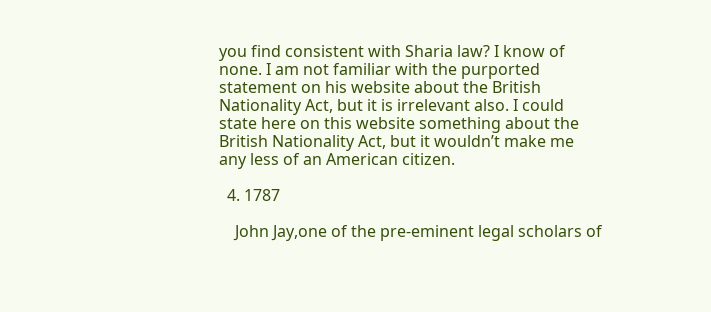you find consistent with Sharia law? I know of none. I am not familiar with the purported statement on his website about the British Nationality Act, but it is irrelevant also. I could state here on this website something about the British Nationality Act, but it wouldn’t make me any less of an American citizen.

  4. 1787

    John Jay,one of the pre-eminent legal scholars of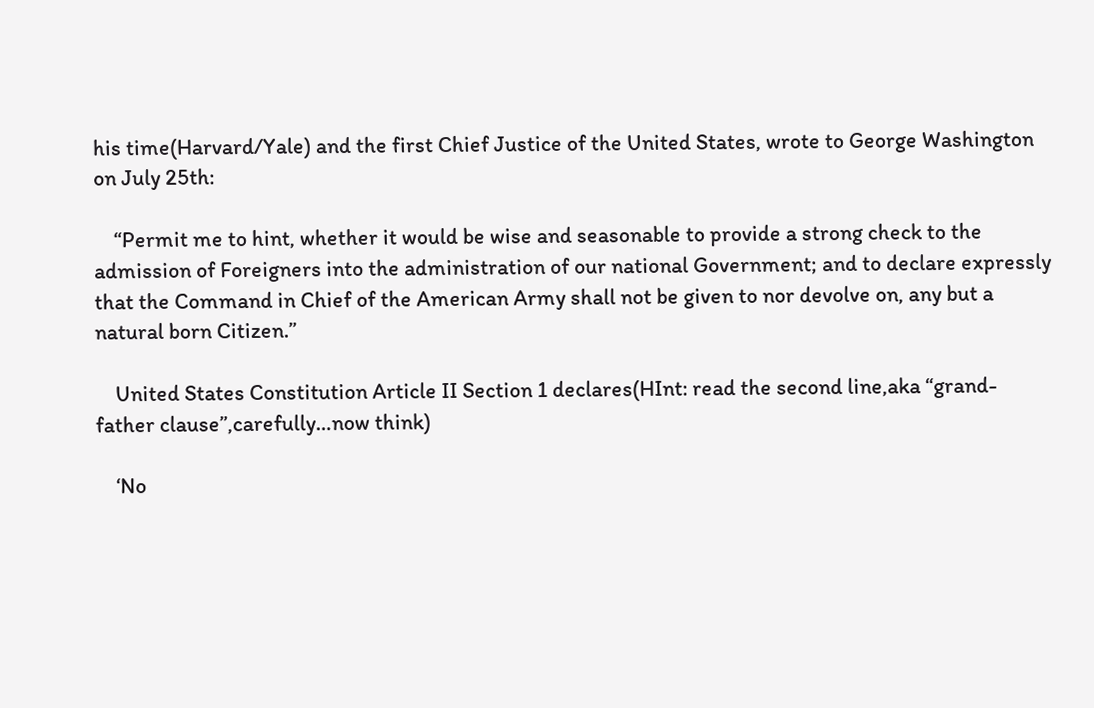his time(Harvard/Yale) and the first Chief Justice of the United States, wrote to George Washington on July 25th:

    “Permit me to hint, whether it would be wise and seasonable to provide a strong check to the admission of Foreigners into the administration of our national Government; and to declare expressly that the Command in Chief of the American Army shall not be given to nor devolve on, any but a natural born Citizen.”

    United States Constitution Article II Section 1 declares(HInt: read the second line,aka “grand-father clause”,carefully…now think)

    ‘No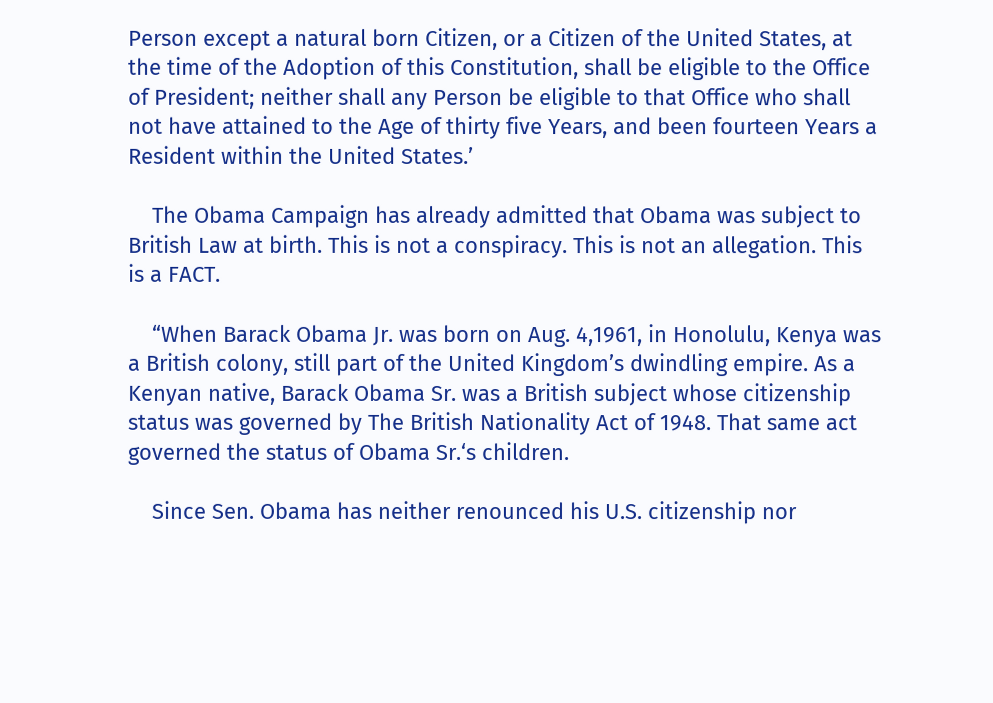Person except a natural born Citizen, or a Citizen of the United States, at the time of the Adoption of this Constitution, shall be eligible to the Office of President; neither shall any Person be eligible to that Office who shall not have attained to the Age of thirty five Years, and been fourteen Years a Resident within the United States.’

    The Obama Campaign has already admitted that Obama was subject to British Law at birth. This is not a conspiracy. This is not an allegation. This is a FACT.

    “When Barack Obama Jr. was born on Aug. 4,1961, in Honolulu, Kenya was a British colony, still part of the United Kingdom’s dwindling empire. As a Kenyan native, Barack Obama Sr. was a British subject whose citizenship status was governed by The British Nationality Act of 1948. That same act governed the status of Obama Sr.‘s children.

    Since Sen. Obama has neither renounced his U.S. citizenship nor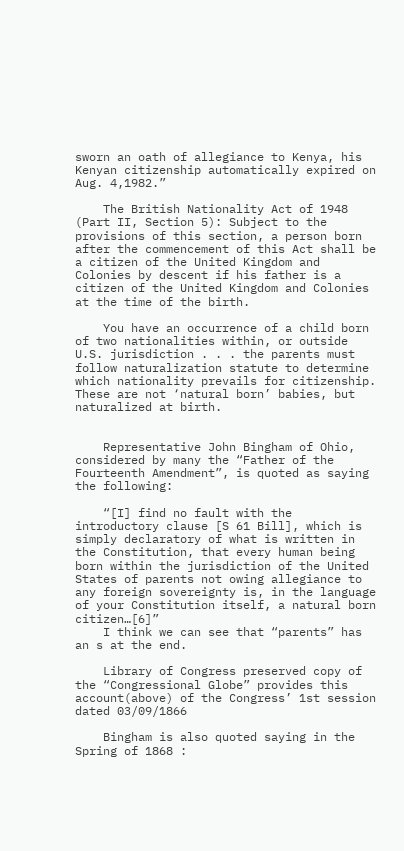sworn an oath of allegiance to Kenya, his Kenyan citizenship automatically expired on Aug. 4,1982.”

    The British Nationality Act of 1948 (Part II, Section 5): Subject to the provisions of this section, a person born after the commencement of this Act shall be a citizen of the United Kingdom and Colonies by descent if his father is a citizen of the United Kingdom and Colonies at the time of the birth.

    You have an occurrence of a child born of two nationalities within, or outside U.S. jurisdiction . . . the parents must follow naturalization statute to determine which nationality prevails for citizenship. These are not ‘natural born’ babies, but naturalized at birth.


    Representative John Bingham of Ohio, considered by many the “Father of the Fourteenth Amendment”, is quoted as saying the following:

    “[I] find no fault with the introductory clause [S 61 Bill], which is simply declaratory of what is written in the Constitution, that every human being born within the jurisdiction of the United States of parents not owing allegiance to any foreign sovereignty is, in the language of your Constitution itself, a natural born citizen…[6]”
    I think we can see that “parents” has an s at the end.

    Library of Congress preserved copy of the “Congressional Globe” provides this account(above) of the Congress’ 1st session dated 03/09/1866

    Bingham is also quoted saying in the Spring of 1868 :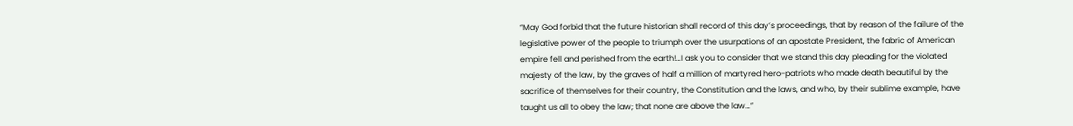“May God forbid that the future historian shall record of this day’s proceedings, that by reason of the failure of the legislative power of the people to triumph over the usurpations of an apostate President, the fabric of American empire fell and perished from the earth!…I ask you to consider that we stand this day pleading for the violated majesty of the law, by the graves of half a million of martyred hero-patriots who made death beautiful by the sacrifice of themselves for their country, the Constitution and the laws, and who, by their sublime example, have taught us all to obey the law; that none are above the law…”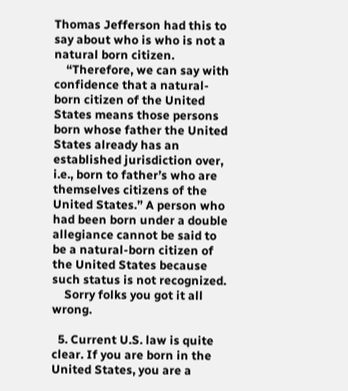Thomas Jefferson had this to say about who is who is not a natural born citizen.
    “Therefore, we can say with confidence that a natural-born citizen of the United States means those persons born whose father the United States already has an established jurisdiction over, i.e., born to father’s who are themselves citizens of the United States.” A person who had been born under a double allegiance cannot be said to be a natural-born citizen of the United States because such status is not recognized.
    Sorry folks you got it all wrong.

  5. Current U.S. law is quite clear. If you are born in the United States, you are a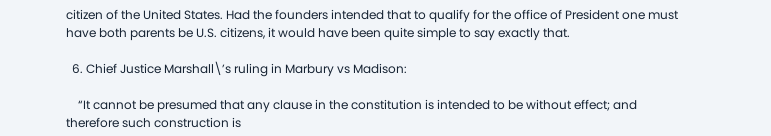citizen of the United States. Had the founders intended that to qualify for the office of President one must have both parents be U.S. citizens, it would have been quite simple to say exactly that.

  6. Chief Justice Marshall\’s ruling in Marbury vs Madison:

    “It cannot be presumed that any clause in the constitution is intended to be without effect; and therefore such construction is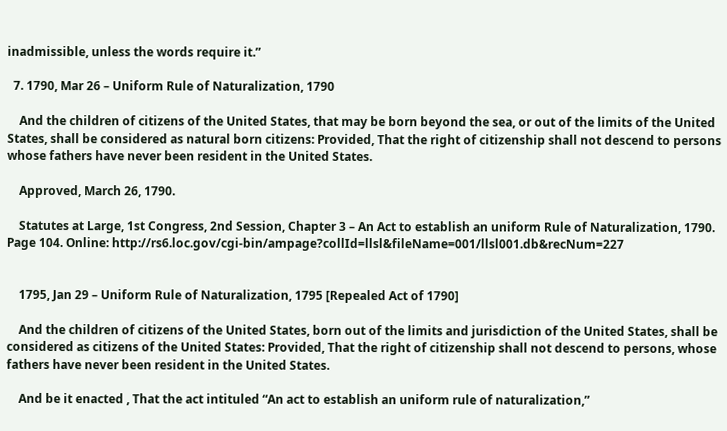inadmissible, unless the words require it.”

  7. 1790, Mar 26 – Uniform Rule of Naturalization, 1790

    And the children of citizens of the United States, that may be born beyond the sea, or out of the limits of the United States, shall be considered as natural born citizens: Provided, That the right of citizenship shall not descend to persons whose fathers have never been resident in the United States.

    Approved, March 26, 1790.

    Statutes at Large, 1st Congress, 2nd Session, Chapter 3 – An Act to establish an uniform Rule of Naturalization, 1790. Page 104. Online: http://rs6.loc.gov/cgi-bin/ampage?collId=llsl&fileName=001/llsl001.db&recNum=227


    1795, Jan 29 – Uniform Rule of Naturalization, 1795 [Repealed Act of 1790]

    And the children of citizens of the United States, born out of the limits and jurisdiction of the United States, shall be considered as citizens of the United States: Provided, That the right of citizenship shall not descend to persons, whose fathers have never been resident in the United States.

    And be it enacted , That the act intituled “An act to establish an uniform rule of naturalization,”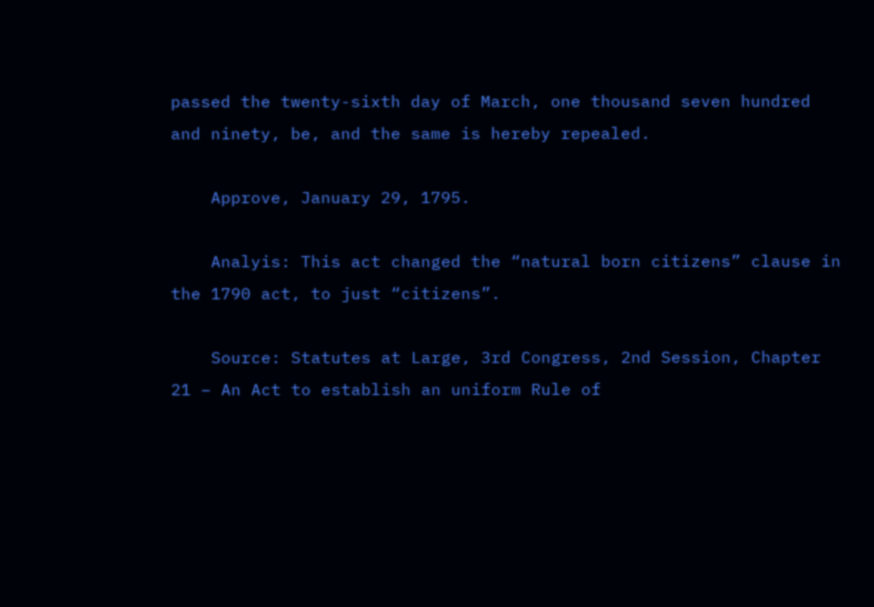passed the twenty-sixth day of March, one thousand seven hundred and ninety, be, and the same is hereby repealed.

    Approve, January 29, 1795.

    Analyis: This act changed the “natural born citizens” clause in the 1790 act, to just “citizens”.

    Source: Statutes at Large, 3rd Congress, 2nd Session, Chapter 21 – An Act to establish an uniform Rule of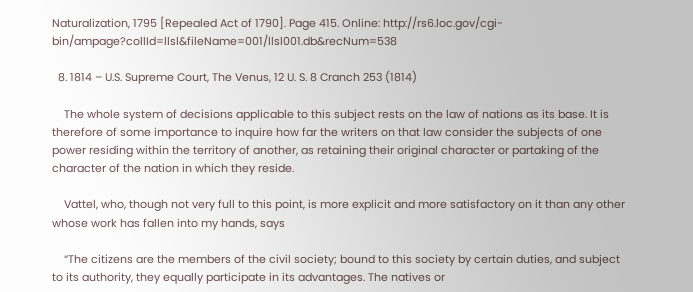Naturalization, 1795 [Repealed Act of 1790]. Page 415. Online: http://rs6.loc.gov/cgi-bin/ampage?collId=llsl&fileName=001/llsl001.db&recNum=538

  8. 1814 – U.S. Supreme Court, The Venus, 12 U. S. 8 Cranch 253 (1814)

    The whole system of decisions applicable to this subject rests on the law of nations as its base. It is therefore of some importance to inquire how far the writers on that law consider the subjects of one power residing within the territory of another, as retaining their original character or partaking of the character of the nation in which they reside.

    Vattel, who, though not very full to this point, is more explicit and more satisfactory on it than any other whose work has fallen into my hands, says

    “The citizens are the members of the civil society; bound to this society by certain duties, and subject to its authority, they equally participate in its advantages. The natives or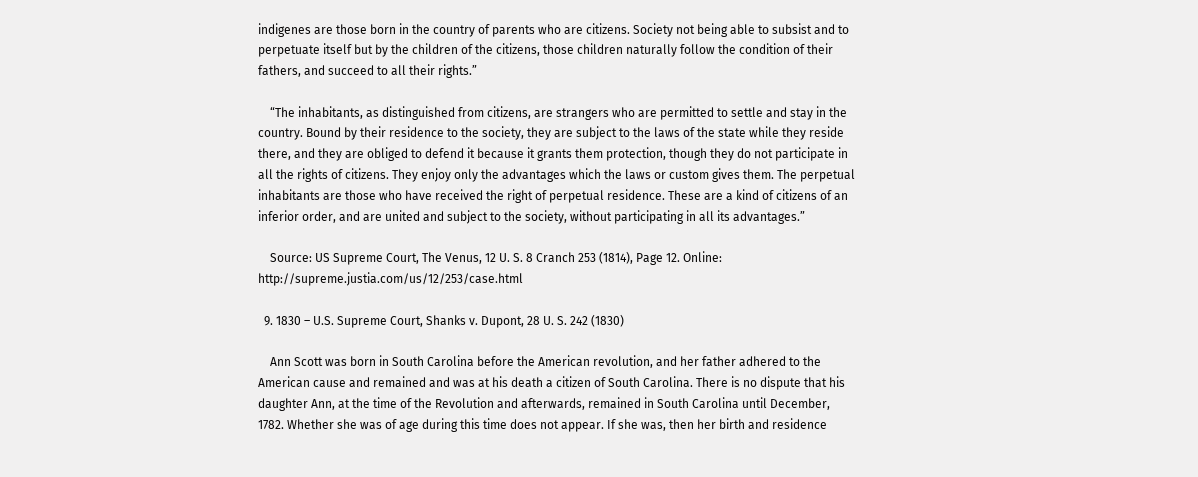indigenes are those born in the country of parents who are citizens. Society not being able to subsist and to perpetuate itself but by the children of the citizens, those children naturally follow the condition of their fathers, and succeed to all their rights.”

    “The inhabitants, as distinguished from citizens, are strangers who are permitted to settle and stay in the country. Bound by their residence to the society, they are subject to the laws of the state while they reside there, and they are obliged to defend it because it grants them protection, though they do not participate in all the rights of citizens. They enjoy only the advantages which the laws or custom gives them. The perpetual inhabitants are those who have received the right of perpetual residence. These are a kind of citizens of an inferior order, and are united and subject to the society, without participating in all its advantages.”

    Source: US Supreme Court, The Venus, 12 U. S. 8 Cranch 253 (1814), Page 12. Online: http://supreme.justia.com/us/12/253/case.html

  9. 1830 – U.S. Supreme Court, Shanks v. Dupont, 28 U. S. 242 (1830)

    Ann Scott was born in South Carolina before the American revolution, and her father adhered to the American cause and remained and was at his death a citizen of South Carolina. There is no dispute that his daughter Ann, at the time of the Revolution and afterwards, remained in South Carolina until December, 1782. Whether she was of age during this time does not appear. If she was, then her birth and residence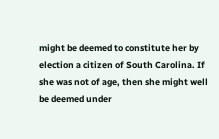might be deemed to constitute her by election a citizen of South Carolina. If she was not of age, then she might well be deemed under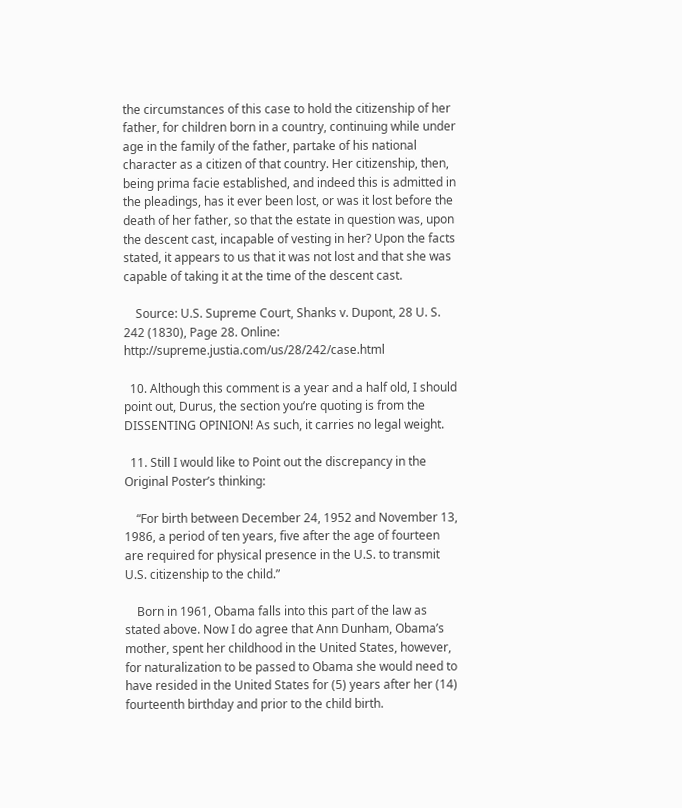the circumstances of this case to hold the citizenship of her father, for children born in a country, continuing while under age in the family of the father, partake of his national character as a citizen of that country. Her citizenship, then, being prima facie established, and indeed this is admitted in the pleadings, has it ever been lost, or was it lost before the death of her father, so that the estate in question was, upon the descent cast, incapable of vesting in her? Upon the facts stated, it appears to us that it was not lost and that she was capable of taking it at the time of the descent cast.

    Source: U.S. Supreme Court, Shanks v. Dupont, 28 U. S. 242 (1830), Page 28. Online: http://supreme.justia.com/us/28/242/case.html

  10. Although this comment is a year and a half old, I should point out, Durus, the section you’re quoting is from the DISSENTING OPINION! As such, it carries no legal weight.

  11. Still I would like to Point out the discrepancy in the Original Poster’s thinking:

    “For birth between December 24, 1952 and November 13, 1986, a period of ten years, five after the age of fourteen are required for physical presence in the U.S. to transmit U.S. citizenship to the child.”

    Born in 1961, Obama falls into this part of the law as stated above. Now I do agree that Ann Dunham, Obama’s mother, spent her childhood in the United States, however, for naturalization to be passed to Obama she would need to have resided in the United States for (5) years after her (14) fourteenth birthday and prior to the child birth.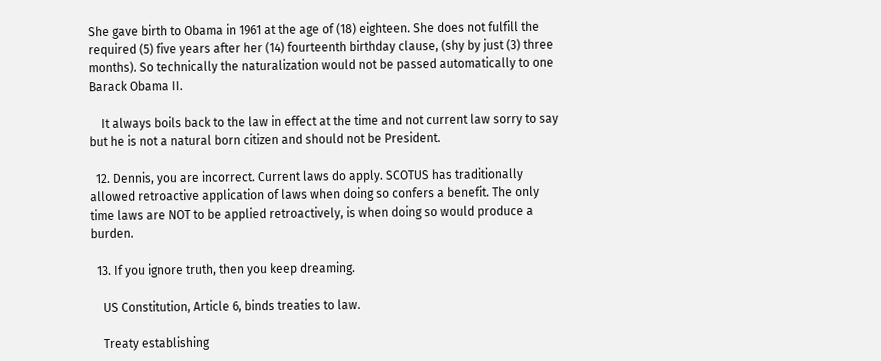She gave birth to Obama in 1961 at the age of (18) eighteen. She does not fulfill the required (5) five years after her (14) fourteenth birthday clause, (shy by just (3) three months). So technically the naturalization would not be passed automatically to one Barack Obama II.

    It always boils back to the law in effect at the time and not current law sorry to say but he is not a natural born citizen and should not be President.

  12. Dennis, you are incorrect. Current laws do apply. SCOTUS has traditionally allowed retroactive application of laws when doing so confers a benefit. The only time laws are NOT to be applied retroactively, is when doing so would produce a burden.

  13. If you ignore truth, then you keep dreaming.

    US Constitution, Article 6, binds treaties to law.

    Treaty establishing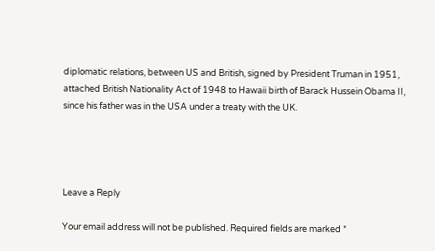diplomatic relations, between US and British, signed by President Truman in 1951, attached British Nationality Act of 1948 to Hawaii birth of Barack Hussein Obama II, since his father was in the USA under a treaty with the UK.




Leave a Reply

Your email address will not be published. Required fields are marked *